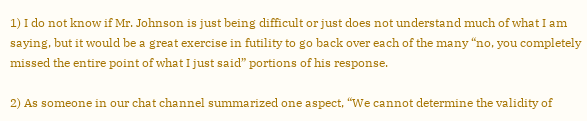1) I do not know if Mr. Johnson is just being difficult or just does not understand much of what I am saying, but it would be a great exercise in futility to go back over each of the many “no, you completely missed the entire point of what I just said” portions of his response.

2) As someone in our chat channel summarized one aspect, “We cannot determine the validity of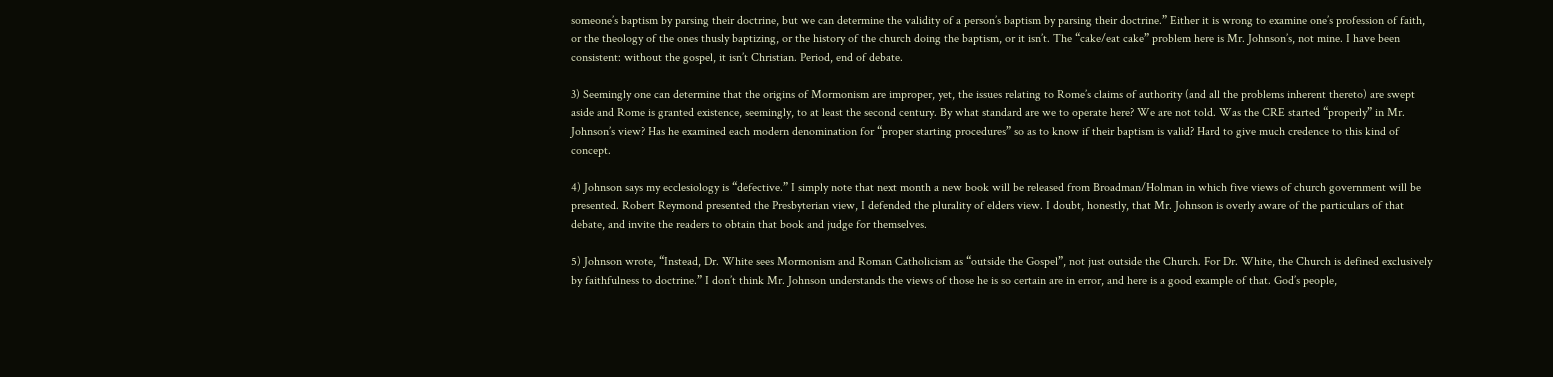someone’s baptism by parsing their doctrine, but we can determine the validity of a person’s baptism by parsing their doctrine.” Either it is wrong to examine one’s profession of faith, or the theology of the ones thusly baptizing, or the history of the church doing the baptism, or it isn’t. The “cake/eat cake” problem here is Mr. Johnson’s, not mine. I have been consistent: without the gospel, it isn’t Christian. Period, end of debate.

3) Seemingly one can determine that the origins of Mormonism are improper, yet, the issues relating to Rome’s claims of authority (and all the problems inherent thereto) are swept aside and Rome is granted existence, seemingly, to at least the second century. By what standard are we to operate here? We are not told. Was the CRE started “properly” in Mr. Johnson’s view? Has he examined each modern denomination for “proper starting procedures” so as to know if their baptism is valid? Hard to give much credence to this kind of concept.

4) Johnson says my ecclesiology is “defective.” I simply note that next month a new book will be released from Broadman/Holman in which five views of church government will be presented. Robert Reymond presented the Presbyterian view, I defended the plurality of elders view. I doubt, honestly, that Mr. Johnson is overly aware of the particulars of that debate, and invite the readers to obtain that book and judge for themselves.

5) Johnson wrote, “Instead, Dr. White sees Mormonism and Roman Catholicism as “outside the Gospel”, not just outside the Church. For Dr. White, the Church is defined exclusively by faithfulness to doctrine.” I don’t think Mr. Johnson understands the views of those he is so certain are in error, and here is a good example of that. God’s people,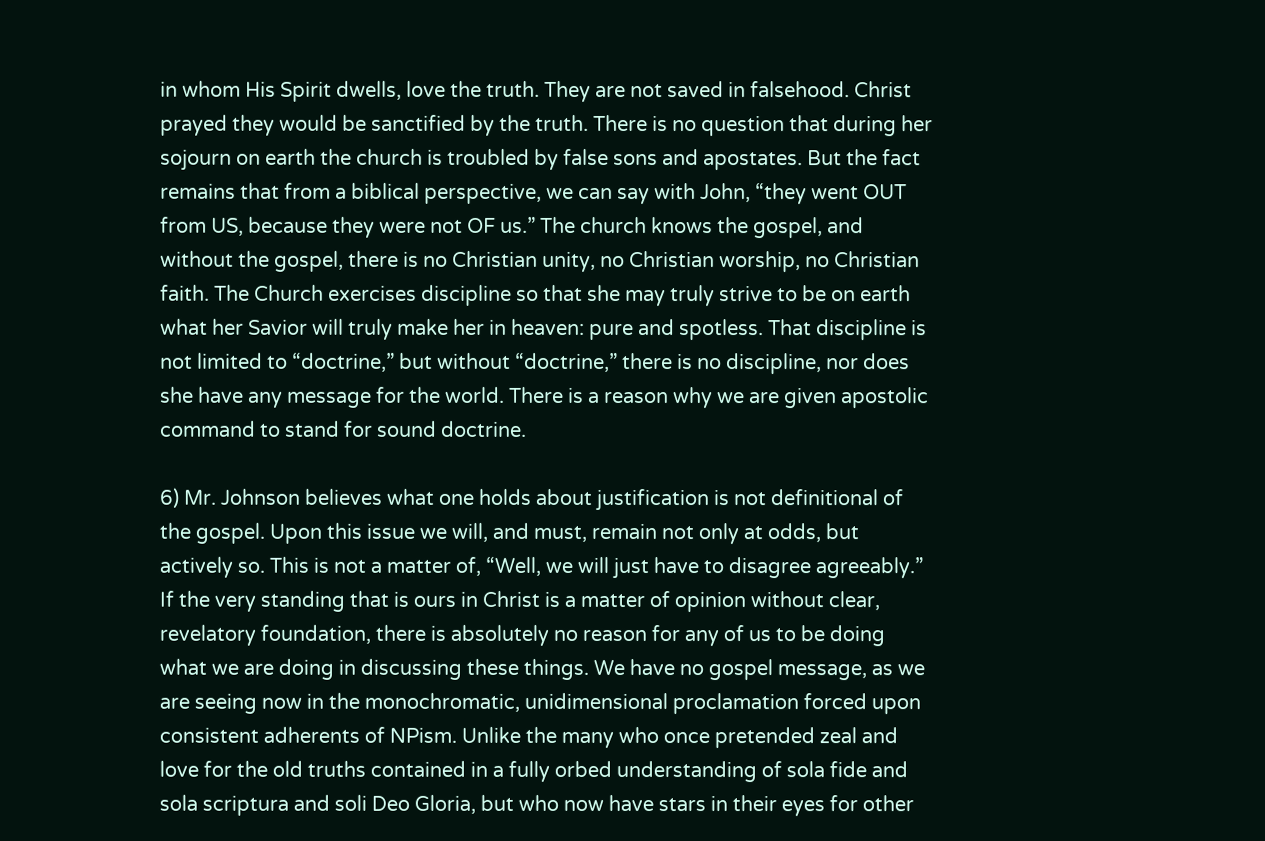in whom His Spirit dwells, love the truth. They are not saved in falsehood. Christ prayed they would be sanctified by the truth. There is no question that during her sojourn on earth the church is troubled by false sons and apostates. But the fact remains that from a biblical perspective, we can say with John, “they went OUT from US, because they were not OF us.” The church knows the gospel, and without the gospel, there is no Christian unity, no Christian worship, no Christian faith. The Church exercises discipline so that she may truly strive to be on earth what her Savior will truly make her in heaven: pure and spotless. That discipline is not limited to “doctrine,” but without “doctrine,” there is no discipline, nor does she have any message for the world. There is a reason why we are given apostolic command to stand for sound doctrine.

6) Mr. Johnson believes what one holds about justification is not definitional of the gospel. Upon this issue we will, and must, remain not only at odds, but actively so. This is not a matter of, “Well, we will just have to disagree agreeably.” If the very standing that is ours in Christ is a matter of opinion without clear, revelatory foundation, there is absolutely no reason for any of us to be doing what we are doing in discussing these things. We have no gospel message, as we are seeing now in the monochromatic, unidimensional proclamation forced upon consistent adherents of NPism. Unlike the many who once pretended zeal and love for the old truths contained in a fully orbed understanding of sola fide and sola scriptura and soli Deo Gloria, but who now have stars in their eyes for other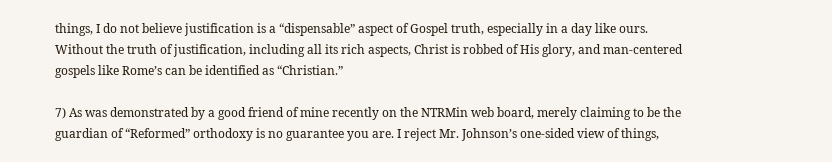things, I do not believe justification is a “dispensable” aspect of Gospel truth, especially in a day like ours. Without the truth of justification, including all its rich aspects, Christ is robbed of His glory, and man-centered gospels like Rome’s can be identified as “Christian.”

7) As was demonstrated by a good friend of mine recently on the NTRMin web board, merely claiming to be the guardian of “Reformed” orthodoxy is no guarantee you are. I reject Mr. Johnson’s one-sided view of things,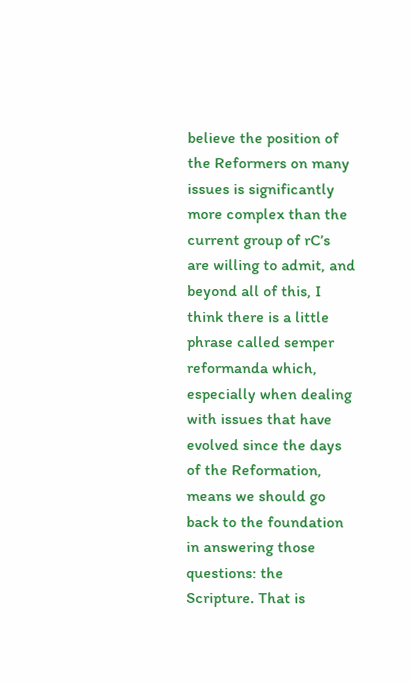believe the position of the Reformers on many issues is significantly more complex than the current group of rC’s are willing to admit, and beyond all of this, I think there is a little phrase called semper reformanda which, especially when dealing with issues that have evolved since the days of the Reformation, means we should go back to the foundation in answering those questions: the Scripture. That is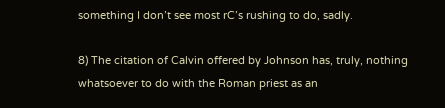something I don’t see most rC’s rushing to do, sadly.

8) The citation of Calvin offered by Johnson has, truly, nothing whatsoever to do with the Roman priest as an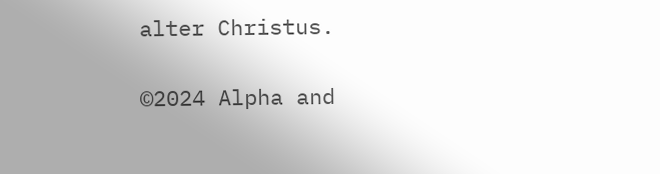alter Christus.

©2024 Alpha and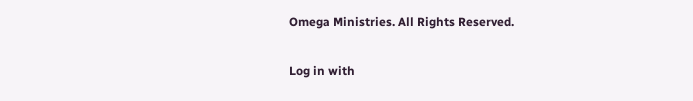Omega Ministries. All Rights Reserved.

Log in with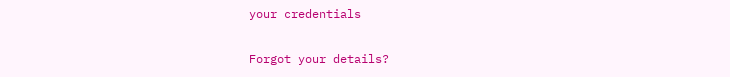your credentials

Forgot your details?